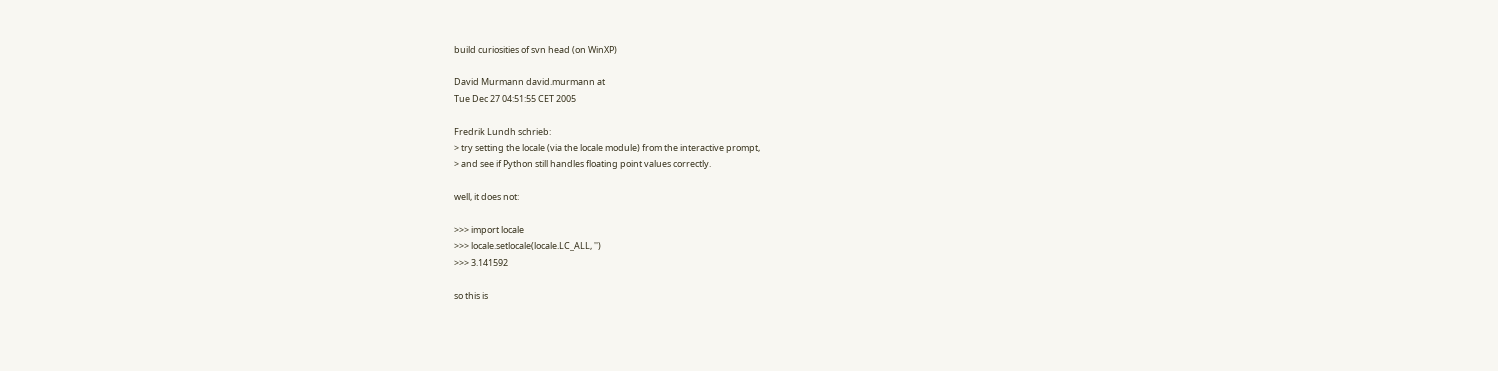build curiosities of svn head (on WinXP)

David Murmann david.murmann at
Tue Dec 27 04:51:55 CET 2005

Fredrik Lundh schrieb:
> try setting the locale (via the locale module) from the interactive prompt,
> and see if Python still handles floating point values correctly.

well, it does not:

>>> import locale
>>> locale.setlocale(locale.LC_ALL, '')
>>> 3.141592

so this is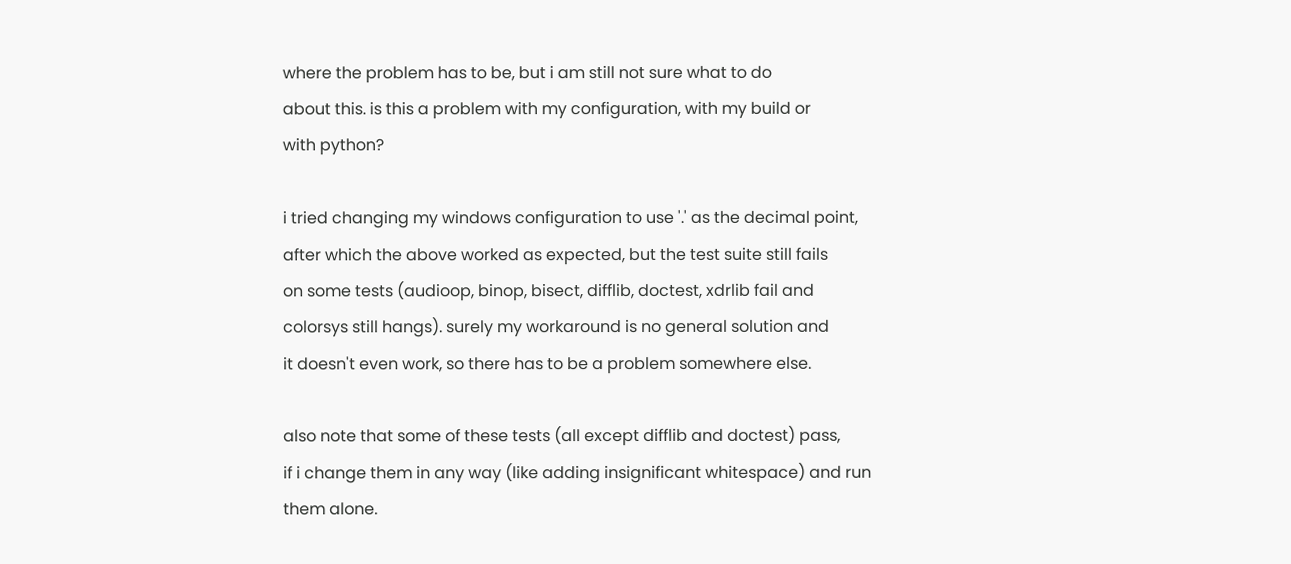where the problem has to be, but i am still not sure what to do
about this. is this a problem with my configuration, with my build or
with python?

i tried changing my windows configuration to use '.' as the decimal point,
after which the above worked as expected, but the test suite still fails
on some tests (audioop, binop, bisect, difflib, doctest, xdrlib fail and
colorsys still hangs). surely my workaround is no general solution and
it doesn't even work, so there has to be a problem somewhere else.

also note that some of these tests (all except difflib and doctest) pass,
if i change them in any way (like adding insignificant whitespace) and run
them alone.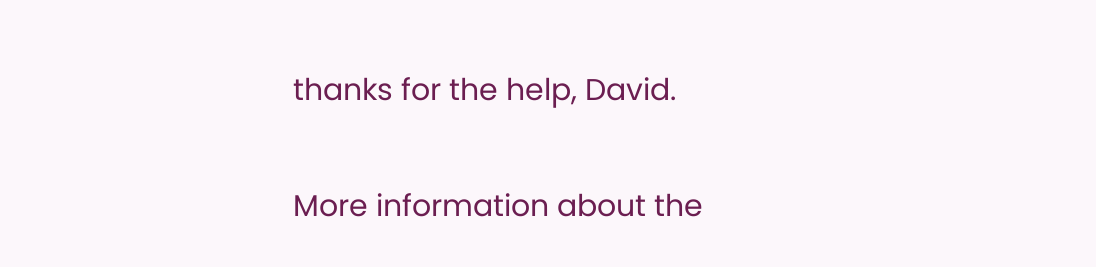thanks for the help, David.

More information about the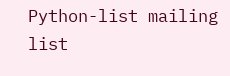Python-list mailing list